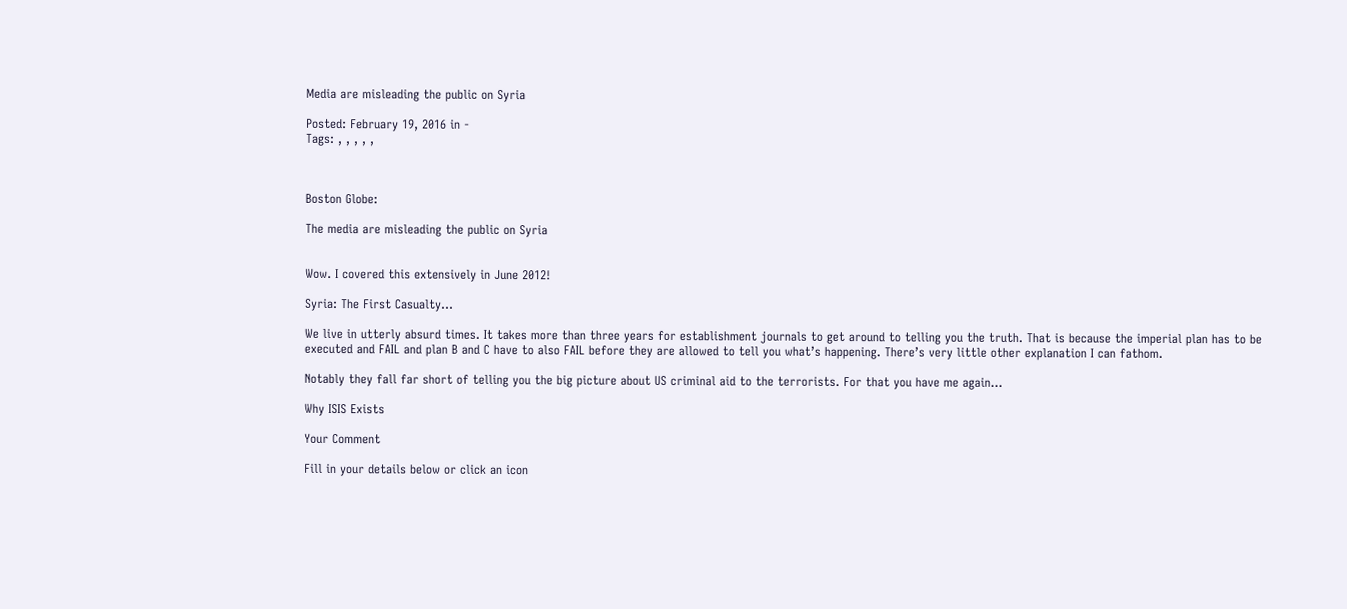Media are misleading the public on Syria

Posted: February 19, 2016 in -
Tags: , , , , ,



Boston Globe:

The media are misleading the public on Syria


Wow. I covered this extensively in June 2012!

Syria: The First Casualty…

We live in utterly absurd times. It takes more than three years for establishment journals to get around to telling you the truth. That is because the imperial plan has to be executed and FAIL and plan B and C have to also FAIL before they are allowed to tell you what’s happening. There’s very little other explanation I can fathom.

Notably they fall far short of telling you the big picture about US criminal aid to the terrorists. For that you have me again…

Why ISIS Exists

Your Comment

Fill in your details below or click an icon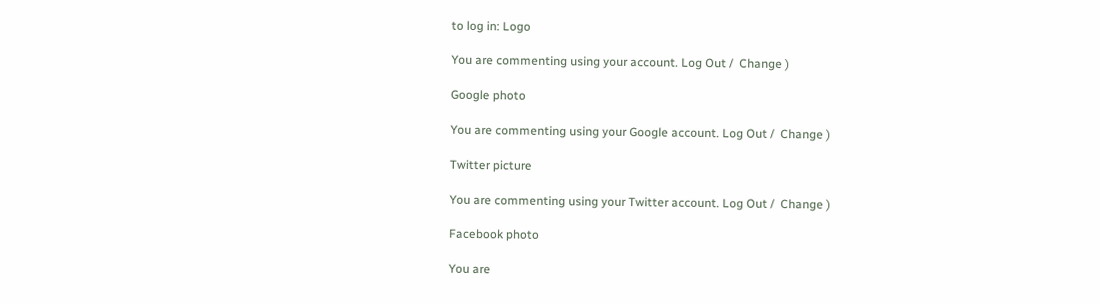to log in: Logo

You are commenting using your account. Log Out /  Change )

Google photo

You are commenting using your Google account. Log Out /  Change )

Twitter picture

You are commenting using your Twitter account. Log Out /  Change )

Facebook photo

You are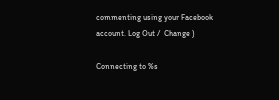commenting using your Facebook account. Log Out /  Change )

Connecting to %s